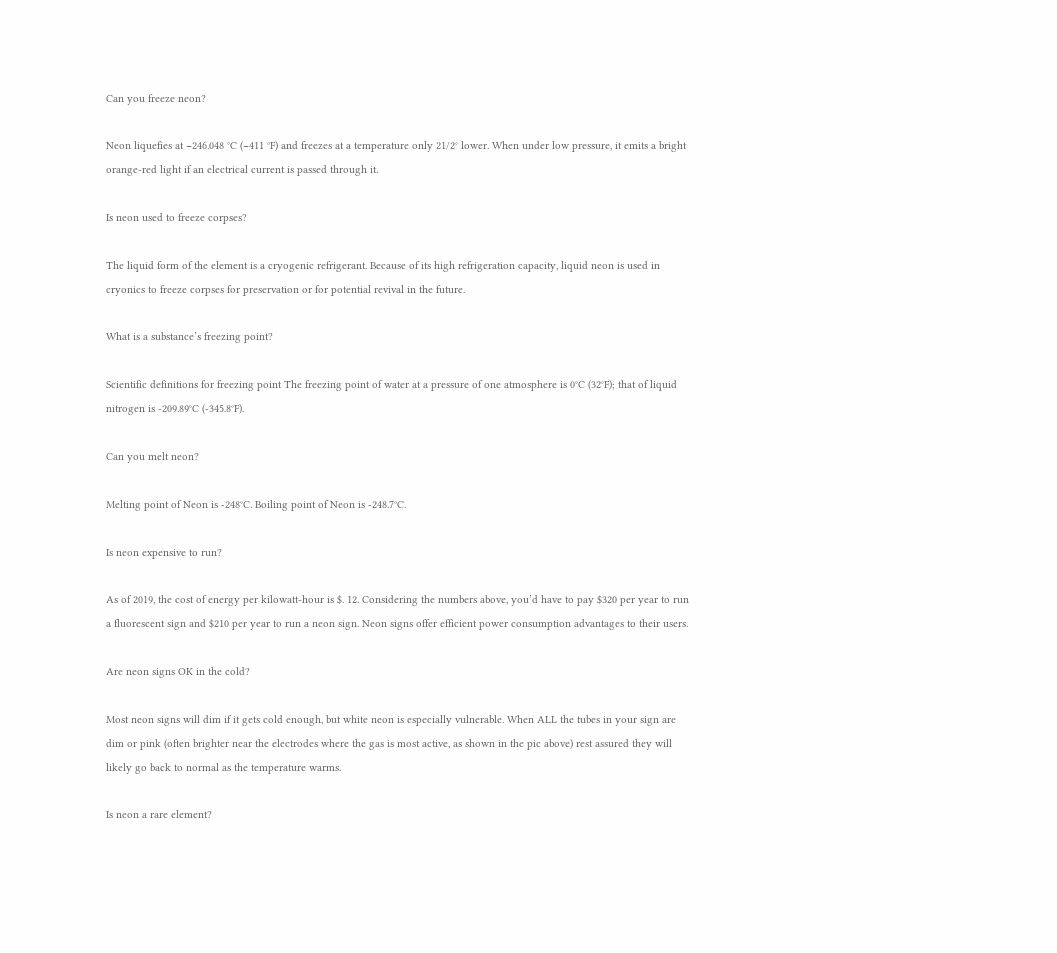Can you freeze neon?

Neon liquefies at −246.048 °C (−411 °F) and freezes at a temperature only 21/2° lower. When under low pressure, it emits a bright orange-red light if an electrical current is passed through it.

Is neon used to freeze corpses?

The liquid form of the element is a cryogenic refrigerant. Because of its high refrigeration capacity, liquid neon is used in cryonics to freeze corpses for preservation or for potential revival in the future.

What is a substance’s freezing point?

Scientific definitions for freezing point The freezing point of water at a pressure of one atmosphere is 0°C (32°F); that of liquid nitrogen is -209.89°C (-345.8°F).

Can you melt neon?

Melting point of Neon is -248°C. Boiling point of Neon is -248.7°C.

Is neon expensive to run?

As of 2019, the cost of energy per kilowatt-hour is $. 12. Considering the numbers above, you’d have to pay $320 per year to run a fluorescent sign and $210 per year to run a neon sign. Neon signs offer efficient power consumption advantages to their users.

Are neon signs OK in the cold?

Most neon signs will dim if it gets cold enough, but white neon is especially vulnerable. When ALL the tubes in your sign are dim or pink (often brighter near the electrodes where the gas is most active, as shown in the pic above) rest assured they will likely go back to normal as the temperature warms.

Is neon a rare element?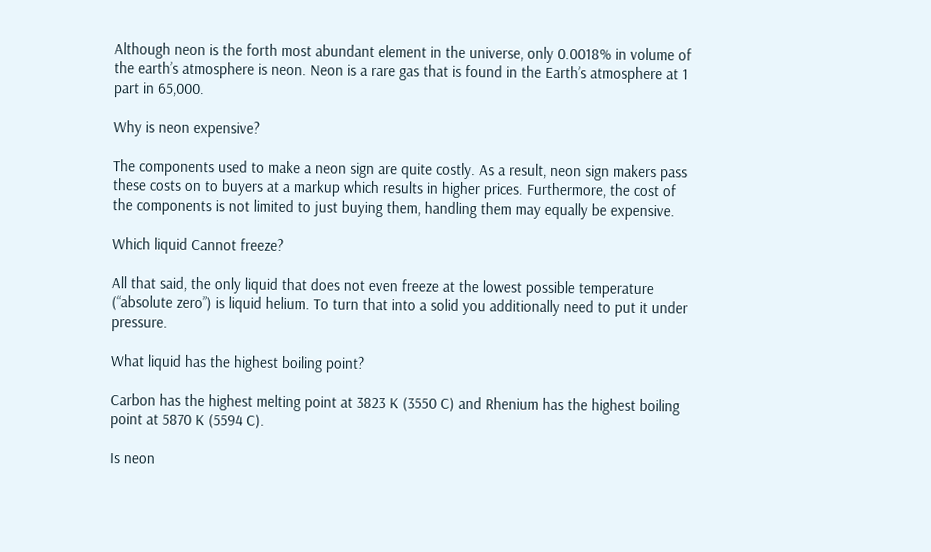Although neon is the forth most abundant element in the universe, only 0.0018% in volume of the earth’s atmosphere is neon. Neon is a rare gas that is found in the Earth’s atmosphere at 1 part in 65,000.

Why is neon expensive?

The components used to make a neon sign are quite costly. As a result, neon sign makers pass these costs on to buyers at a markup which results in higher prices. Furthermore, the cost of the components is not limited to just buying them, handling them may equally be expensive.

Which liquid Cannot freeze?

All that said, the only liquid that does not even freeze at the lowest possible temperature (“absolute zero”) is liquid helium. To turn that into a solid you additionally need to put it under pressure.

What liquid has the highest boiling point?

Carbon has the highest melting point at 3823 K (3550 C) and Rhenium has the highest boiling point at 5870 K (5594 C).

Is neon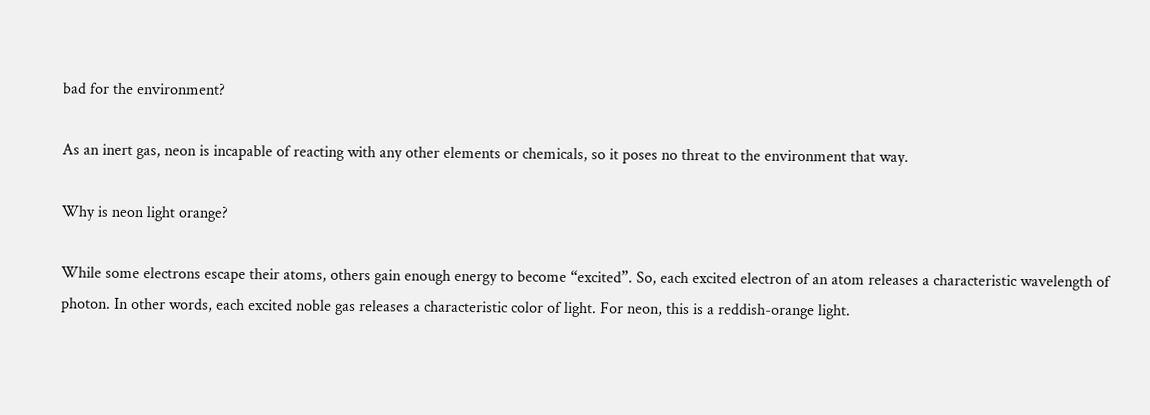bad for the environment?

As an inert gas, neon is incapable of reacting with any other elements or chemicals, so it poses no threat to the environment that way.

Why is neon light orange?

While some electrons escape their atoms, others gain enough energy to become “excited”. So, each excited electron of an atom releases a characteristic wavelength of photon. In other words, each excited noble gas releases a characteristic color of light. For neon, this is a reddish-orange light.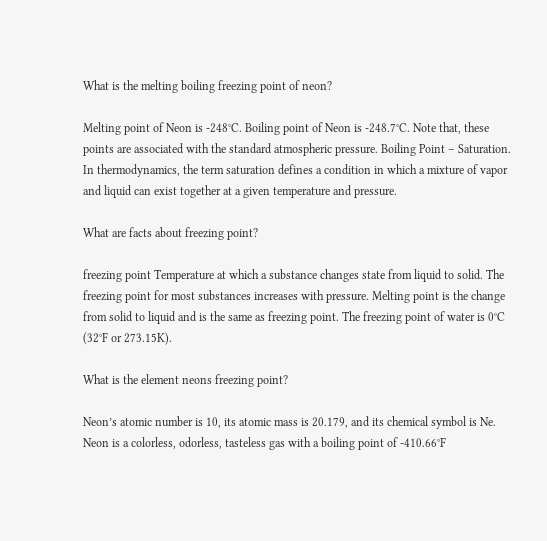What is the melting boiling freezing point of neon?

Melting point of Neon is -248°C. Boiling point of Neon is -248.7°C. Note that, these points are associated with the standard atmospheric pressure. Boiling Point – Saturation. In thermodynamics, the term saturation defines a condition in which a mixture of vapor and liquid can exist together at a given temperature and pressure.

What are facts about freezing point?

freezing point Temperature at which a substance changes state from liquid to solid. The freezing point for most substances increases with pressure. Melting point is the change from solid to liquid and is the same as freezing point. The freezing point of water is 0°C (32°F or 273.15K).

What is the element neons freezing point?

Neon’s atomic number is 10, its atomic mass is 20.179, and its chemical symbol is Ne. Neon is a colorless, odorless, tasteless gas with a boiling point of -410.66°F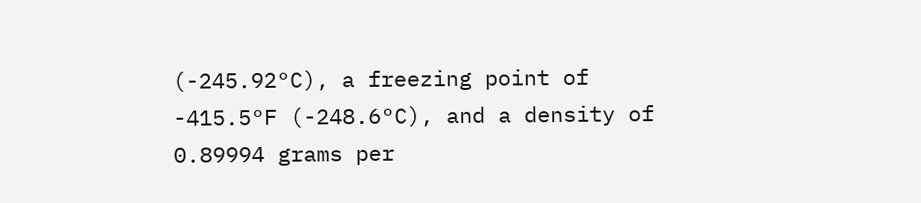(-245.92°C), a freezing point of -415.5°F (-248.6°C), and a density of 0.89994 grams per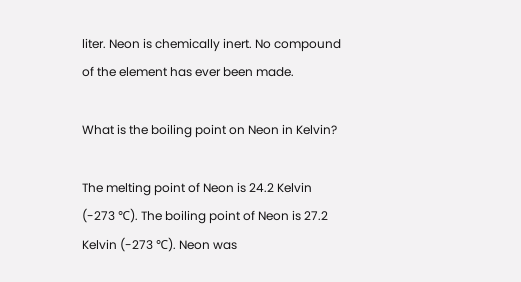liter. Neon is chemically inert. No compound of the element has ever been made.

What is the boiling point on Neon in Kelvin?

The melting point of Neon is 24.2 Kelvin (-273 ℃). The boiling point of Neon is 27.2 Kelvin (-273 ℃). Neon was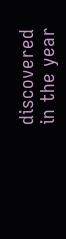discovered in the year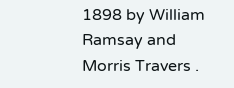1898 by William Ramsay and Morris Travers .